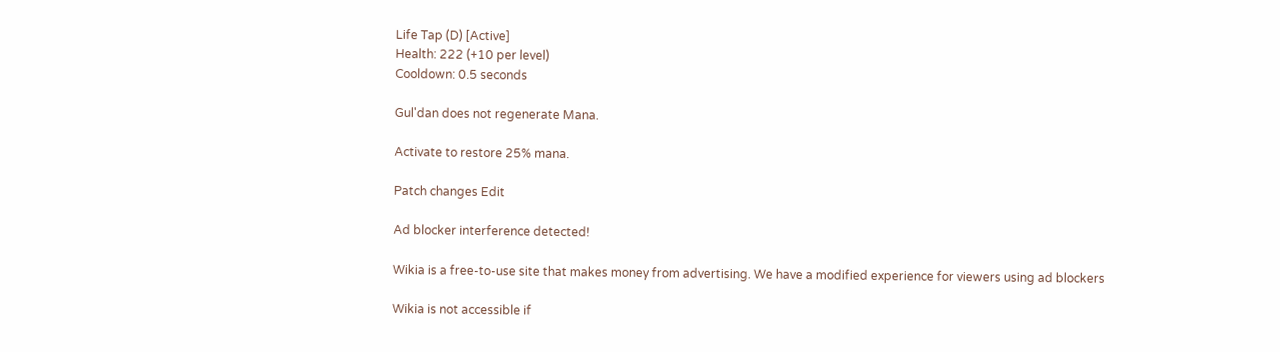Life Tap (D) [Active]
Health: 222 (+10 per level)
Cooldown: 0.5 seconds

Gul'dan does not regenerate Mana.

Activate to restore 25% mana.

Patch changes Edit

Ad blocker interference detected!

Wikia is a free-to-use site that makes money from advertising. We have a modified experience for viewers using ad blockers

Wikia is not accessible if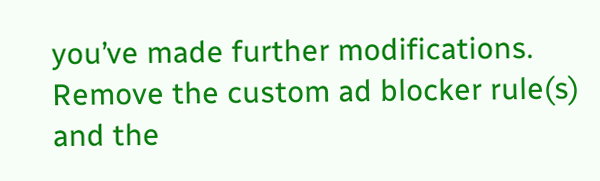you’ve made further modifications. Remove the custom ad blocker rule(s) and the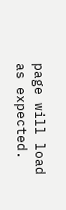page will load as expected.